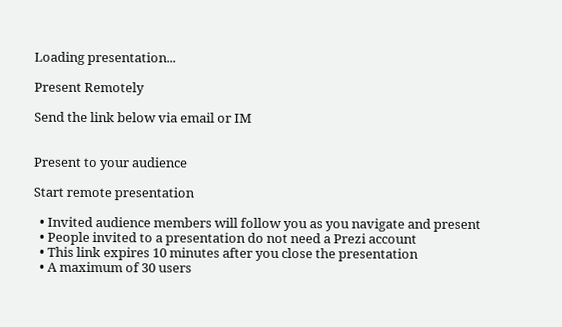Loading presentation...

Present Remotely

Send the link below via email or IM


Present to your audience

Start remote presentation

  • Invited audience members will follow you as you navigate and present
  • People invited to a presentation do not need a Prezi account
  • This link expires 10 minutes after you close the presentation
  • A maximum of 30 users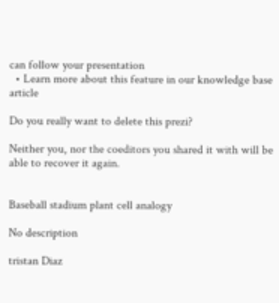can follow your presentation
  • Learn more about this feature in our knowledge base article

Do you really want to delete this prezi?

Neither you, nor the coeditors you shared it with will be able to recover it again.


Baseball stadium plant cell analogy

No description

tristan Diaz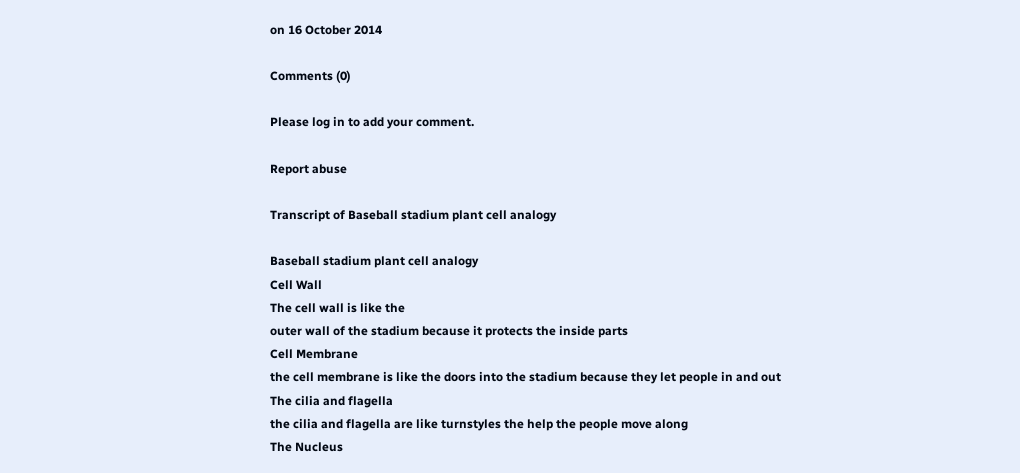on 16 October 2014

Comments (0)

Please log in to add your comment.

Report abuse

Transcript of Baseball stadium plant cell analogy

Baseball stadium plant cell analogy
Cell Wall
The cell wall is like the
outer wall of the stadium because it protects the inside parts
Cell Membrane
the cell membrane is like the doors into the stadium because they let people in and out
The cilia and flagella
the cilia and flagella are like turnstyles the help the people move along
The Nucleus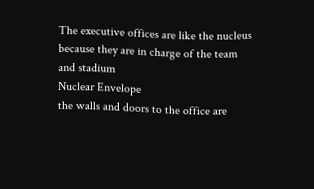The executive offices are like the nucleus because they are in charge of the team and stadium
Nuclear Envelope
the walls and doors to the office are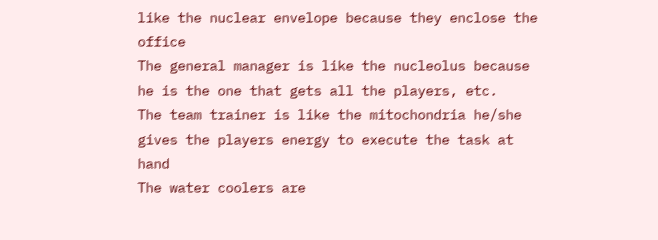like the nuclear envelope because they enclose the office
The general manager is like the nucleolus because he is the one that gets all the players, etc.
The team trainer is like the mitochondria he/she gives the players energy to execute the task at hand
The water coolers are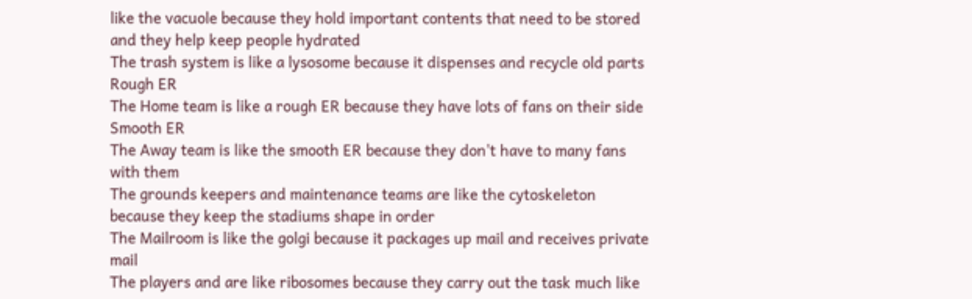like the vacuole because they hold important contents that need to be stored and they help keep people hydrated
The trash system is like a lysosome because it dispenses and recycle old parts
Rough ER
The Home team is like a rough ER because they have lots of fans on their side
Smooth ER
The Away team is like the smooth ER because they don't have to many fans with them
The grounds keepers and maintenance teams are like the cytoskeleton because they keep the stadiums shape in order
The Mailroom is like the golgi because it packages up mail and receives private mail
The players and are like ribosomes because they carry out the task much like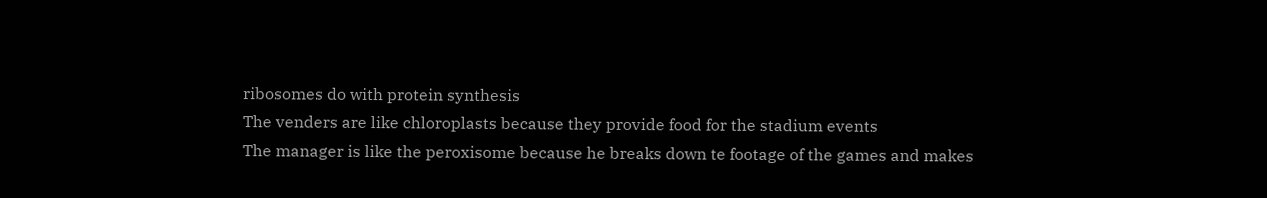ribosomes do with protein synthesis
The venders are like chloroplasts because they provide food for the stadium events
The manager is like the peroxisome because he breaks down te footage of the games and makes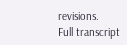revisions.
Full transcript